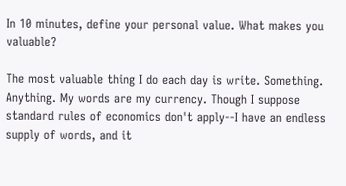In 10 minutes, define your personal value. What makes you valuable?

The most valuable thing I do each day is write. Something. Anything. My words are my currency. Though I suppose standard rules of economics don't apply--I have an endless supply of words, and it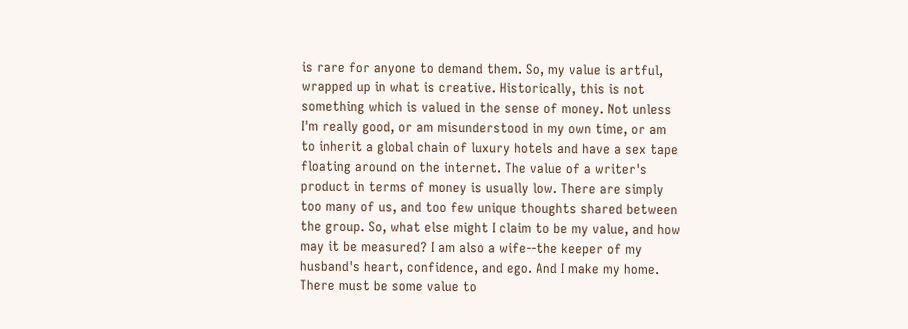is rare for anyone to demand them. So, my value is artful, wrapped up in what is creative. Historically, this is not something which is valued in the sense of money. Not unless I'm really good, or am misunderstood in my own time, or am to inherit a global chain of luxury hotels and have a sex tape floating around on the internet. The value of a writer's product in terms of money is usually low. There are simply too many of us, and too few unique thoughts shared between the group. So, what else might I claim to be my value, and how may it be measured? I am also a wife--the keeper of my husband's heart, confidence, and ego. And I make my home. There must be some value to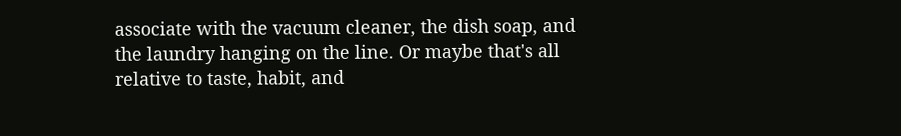associate with the vacuum cleaner, the dish soap, and the laundry hanging on the line. Or maybe that's all relative to taste, habit, and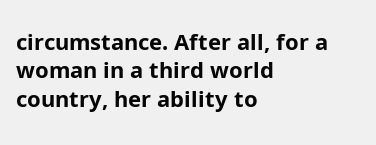circumstance. After all, for a woman in a third world country, her ability to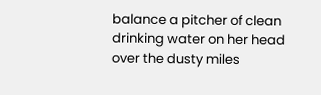balance a pitcher of clean drinking water on her head over the dusty miles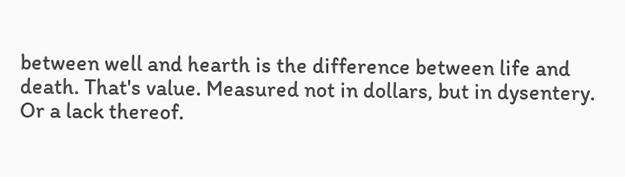between well and hearth is the difference between life and death. That's value. Measured not in dollars, but in dysentery. Or a lack thereof.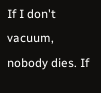If I don't vacuum, nobody dies. If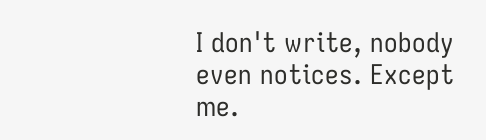I don't write, nobody even notices. Except me.